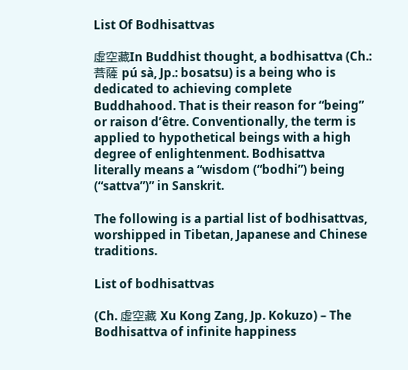List Of Bodhisattvas

虛空藏In Buddhist thought, a bodhisattva (Ch.: 菩薩 pú sà, Jp.: bosatsu) is a being who is dedicated to achieving complete Buddhahood. That is their reason for “being” or raison d’être. Conventionally, the term is applied to hypothetical beings with a high degree of enlightenment. Bodhisattva literally means a “wisdom (“bodhi”) being (“sattva”)” in Sanskrit.

The following is a partial list of bodhisattvas, worshipped in Tibetan, Japanese and Chinese traditions.

List of bodhisattvas

(Ch. 虛空藏 Xu Kong Zang, Jp. Kokuzo) – The Bodhisattva of infinite happiness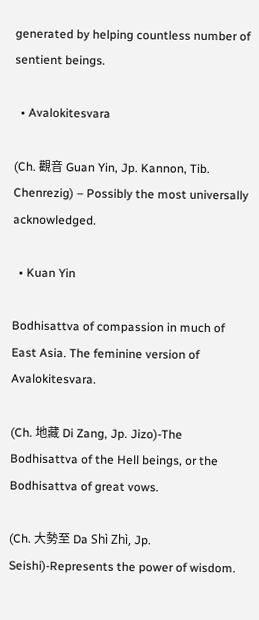generated by helping countless number of sentient beings.

  • Avalokitesvara

(Ch. 觀音 Guan Yin, Jp. Kannon, Tib. Chenrezig) – Possibly the most universally acknowledged.

  • Kuan Yin

Bodhisattva of compassion in much of East Asia. The feminine version of Avalokitesvara.

(Ch. 地藏 Di Zang, Jp. Jizo)-The Bodhisattva of the Hell beings, or the Bodhisattva of great vows.

(Ch. 大勢至 Da Shì Zhì, Jp. Seishi)-Represents the power of wisdom.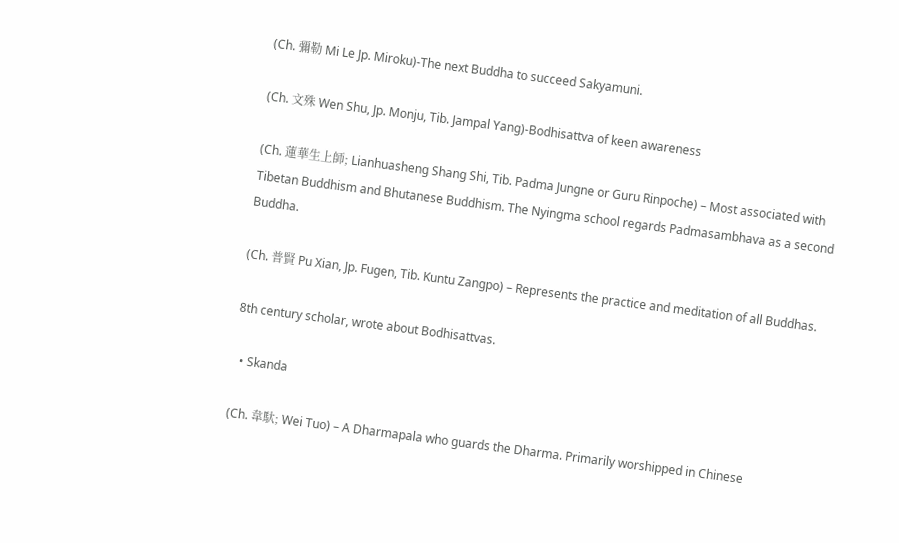(Ch. 彌勒 Mi Le Jp. Miroku)-The next Buddha to succeed Sakyamuni.

(Ch. 文殊 Wen Shu, Jp. Monju, Tib. Jampal Yang)-Bodhisattva of keen awareness

(Ch. 蓮華生上師; Lianhuasheng Shang Shi, Tib. Padma Jungne or Guru Rinpoche) – Most associated with Tibetan Buddhism and Bhutanese Buddhism. The Nyingma school regards Padmasambhava as a second Buddha.

(Ch. 普賢 Pu Xian, Jp. Fugen, Tib. Kuntu Zangpo) – Represents the practice and meditation of all Buddhas.

8th century scholar, wrote about Bodhisattvas.

  • Skanda

(Ch. 韋馱; Wei Tuo) – A Dharmapala who guards the Dharma. Primarily worshipped in Chinese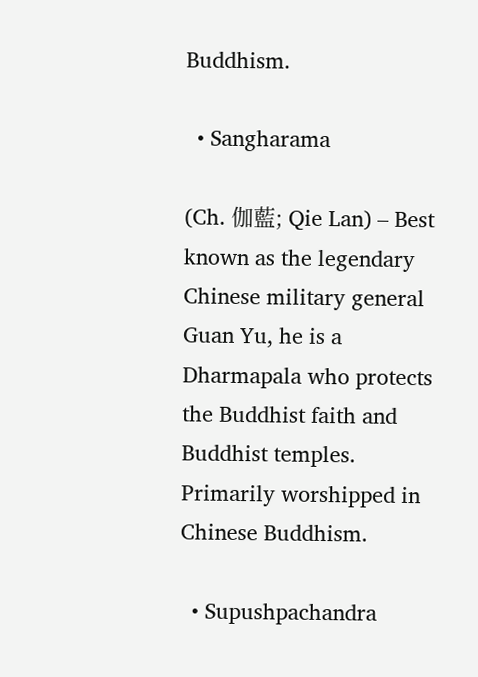Buddhism.

  • Sangharama

(Ch. 伽藍; Qie Lan) – Best known as the legendary Chinese military general Guan Yu, he is a Dharmapala who protects the Buddhist faith and Buddhist temples. Primarily worshipped in Chinese Buddhism.

  • Supushpachandra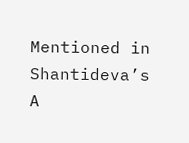Mentioned in Shantideva’s A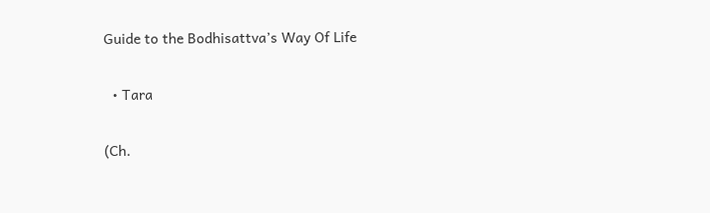Guide to the Bodhisattva’s Way Of Life

  • Tara

(Ch.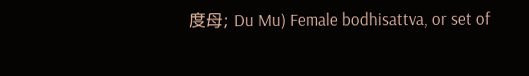度母; Du Mu) Female bodhisattva, or set of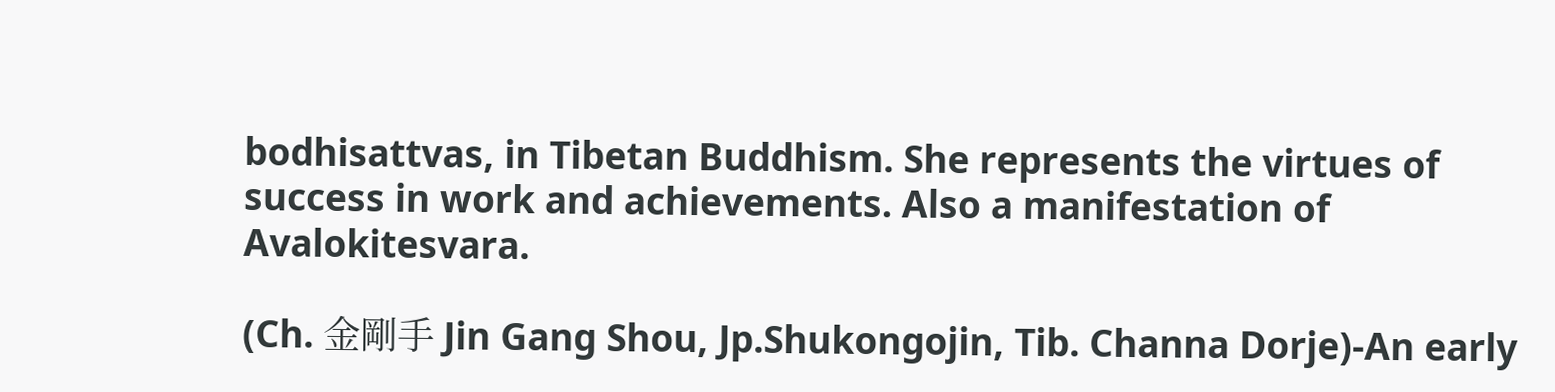bodhisattvas, in Tibetan Buddhism. She represents the virtues of success in work and achievements. Also a manifestation of Avalokitesvara.

(Ch. 金剛手 Jin Gang Shou, Jp.Shukongojin, Tib. Channa Dorje)-An early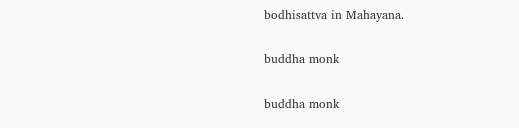bodhisattva in Mahayana.

buddha monk

buddha monk